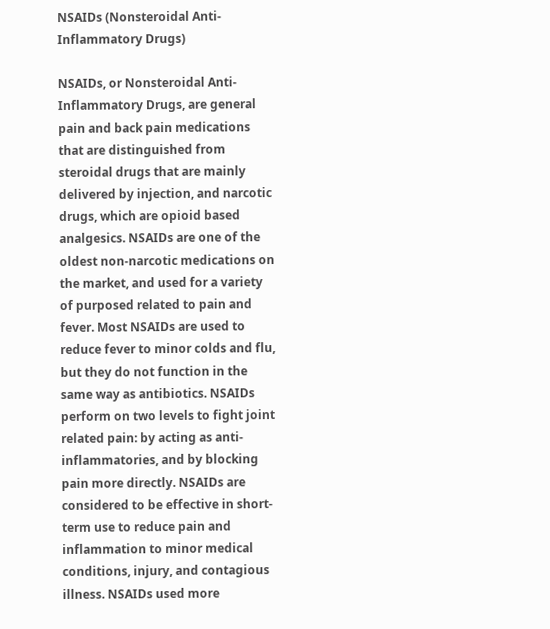NSAIDs (Nonsteroidal Anti-Inflammatory Drugs)

NSAIDs, or Nonsteroidal Anti-Inflammatory Drugs, are general pain and back pain medications that are distinguished from steroidal drugs that are mainly delivered by injection, and narcotic drugs, which are opioid based analgesics. NSAIDs are one of the oldest non-narcotic medications on the market, and used for a variety of purposed related to pain and fever. Most NSAIDs are used to reduce fever to minor colds and flu, but they do not function in the same way as antibiotics. NSAIDs perform on two levels to fight joint related pain: by acting as anti-inflammatories, and by blocking pain more directly. NSAIDs are considered to be effective in short-term use to reduce pain and inflammation to minor medical conditions, injury, and contagious illness. NSAIDs used more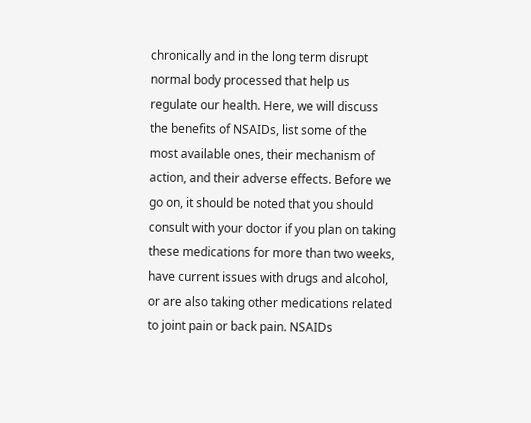chronically and in the long term disrupt normal body processed that help us regulate our health. Here, we will discuss the benefits of NSAIDs, list some of the most available ones, their mechanism of action, and their adverse effects. Before we go on, it should be noted that you should consult with your doctor if you plan on taking these medications for more than two weeks, have current issues with drugs and alcohol, or are also taking other medications related to joint pain or back pain. NSAIDs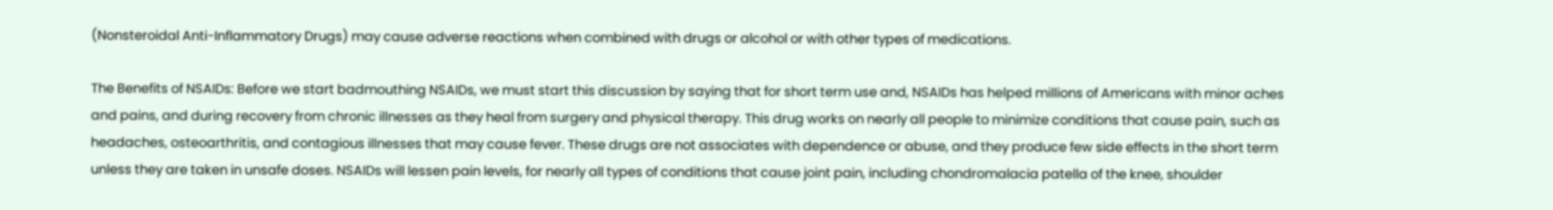(Nonsteroidal Anti-Inflammatory Drugs) may cause adverse reactions when combined with drugs or alcohol or with other types of medications.

The Benefits of NSAIDs: Before we start badmouthing NSAIDs, we must start this discussion by saying that for short term use and, NSAIDs has helped millions of Americans with minor aches and pains, and during recovery from chronic illnesses as they heal from surgery and physical therapy. This drug works on nearly all people to minimize conditions that cause pain, such as headaches, osteoarthritis, and contagious illnesses that may cause fever. These drugs are not associates with dependence or abuse, and they produce few side effects in the short term unless they are taken in unsafe doses. NSAIDs will lessen pain levels, for nearly all types of conditions that cause joint pain, including chondromalacia patella of the knee, shoulder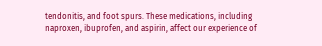tendonitis, and foot spurs. These medications, including naproxen, ibuprofen, and aspirin, affect our experience of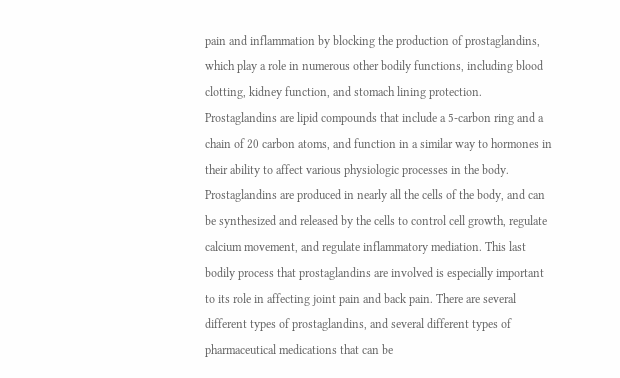pain and inflammation by blocking the production of prostaglandins, which play a role in numerous other bodily functions, including blood clotting, kidney function, and stomach lining protection. Prostaglandins are lipid compounds that include a 5-carbon ring and a chain of 20 carbon atoms, and function in a similar way to hormones in their ability to affect various physiologic processes in the body. Prostaglandins are produced in nearly all the cells of the body, and can be synthesized and released by the cells to control cell growth, regulate calcium movement, and regulate inflammatory mediation. This last bodily process that prostaglandins are involved is especially important to its role in affecting joint pain and back pain. There are several different types of prostaglandins, and several different types of pharmaceutical medications that can be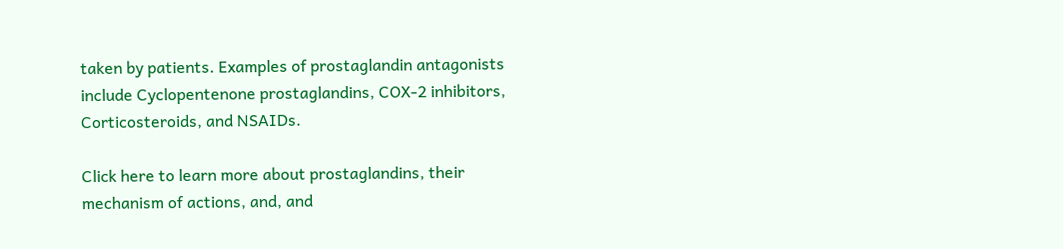taken by patients. Examples of prostaglandin antagonists include Cyclopentenone prostaglandins, COX-2 inhibitors, Corticosteroids, and NSAIDs.

Click here to learn more about prostaglandins, their mechanism of actions, and, and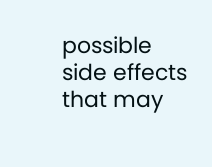possible side effects that may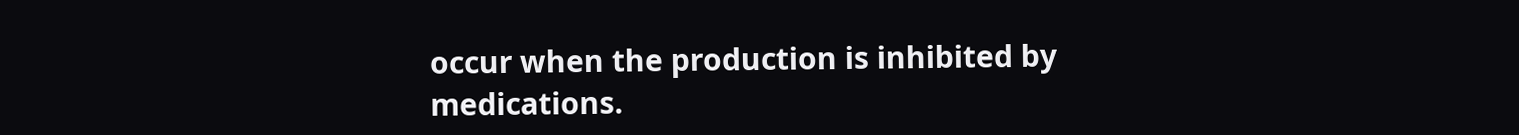occur when the production is inhibited by medications.